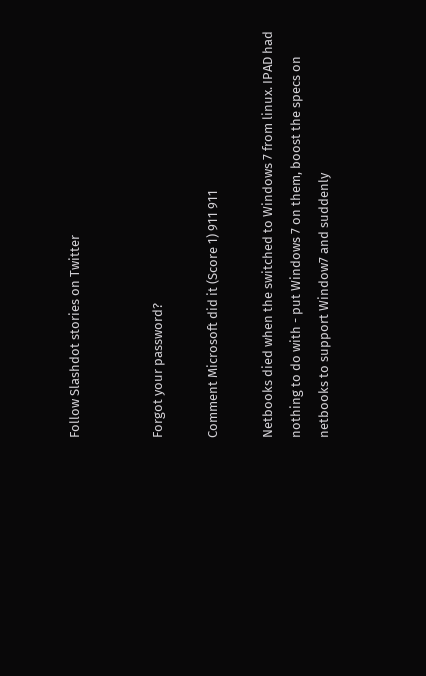Follow Slashdot stories on Twitter


Forgot your password?

Comment Microsoft did it (Score 1) 911 911

Netbooks died when the switched to Windows 7 from linux. IPAD had nothing to do with - put Windows 7 on them, boost the specs on netbooks to support Window7 and suddenly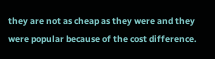they are not as cheap as they were and they were popular because of the cost difference.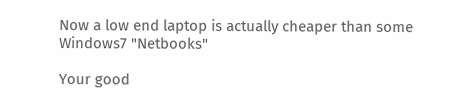Now a low end laptop is actually cheaper than some Windows7 "Netbooks"

Your good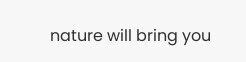nature will bring you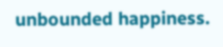unbounded happiness.